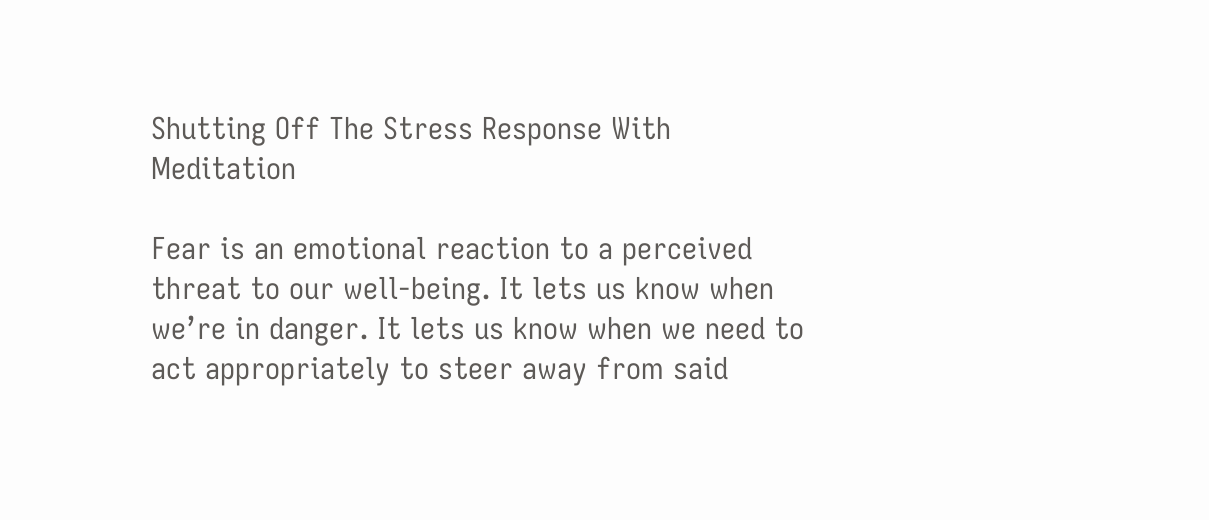Shutting Off The Stress Response With Meditation

Fear is an emotional reaction to a perceived threat to our well-being. It lets us know when we’re in danger. It lets us know when we need to act appropriately to steer away from said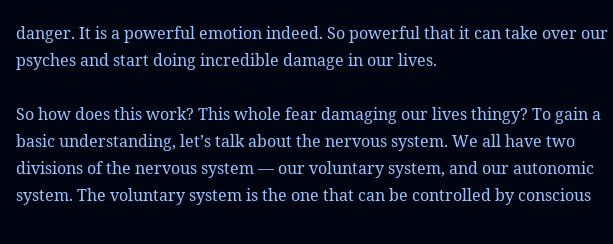danger. It is a powerful emotion indeed. So powerful that it can take over our psyches and start doing incredible damage in our lives.

So how does this work? This whole fear damaging our lives thingy? To gain a basic understanding, let’s talk about the nervous system. We all have two divisions of the nervous system — our voluntary system, and our autonomic system. The voluntary system is the one that can be controlled by conscious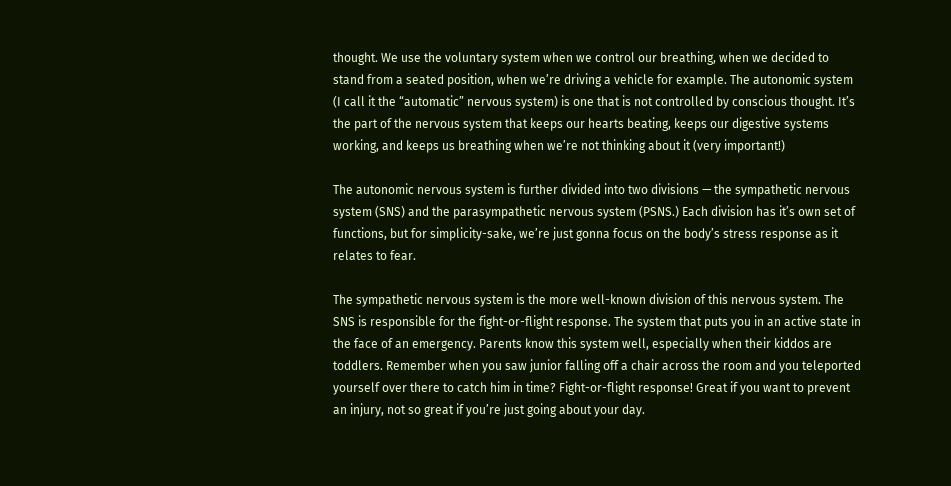thought. We use the voluntary system when we control our breathing, when we decided to stand from a seated position, when we’re driving a vehicle for example. The autonomic system (I call it the “automatic” nervous system) is one that is not controlled by conscious thought. It’s the part of the nervous system that keeps our hearts beating, keeps our digestive systems working, and keeps us breathing when we’re not thinking about it (very important!)

The autonomic nervous system is further divided into two divisions — the sympathetic nervous system (SNS) and the parasympathetic nervous system (PSNS.) Each division has it’s own set of functions, but for simplicity-sake, we’re just gonna focus on the body’s stress response as it relates to fear.

The sympathetic nervous system is the more well-known division of this nervous system. The SNS is responsible for the fight-or-flight response. The system that puts you in an active state in the face of an emergency. Parents know this system well, especially when their kiddos are toddlers. Remember when you saw junior falling off a chair across the room and you teleported yourself over there to catch him in time? Fight-or-flight response! Great if you want to prevent an injury, not so great if you’re just going about your day.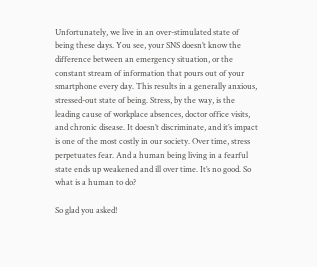Unfortunately, we live in an over-stimulated state of being these days. You see, your SNS doesn’t know the difference between an emergency situation, or the constant stream of information that pours out of your smartphone every day. This results in a generally anxious, stressed-out state of being. Stress, by the way, is the leading cause of workplace absences, doctor office visits, and chronic disease. It doesn’t discriminate, and it’s impact is one of the most costly in our society. Over time, stress perpetuates fear. And a human being living in a fearful state ends up weakened and ill over time. It’s no good. So what is a human to do?

So glad you asked!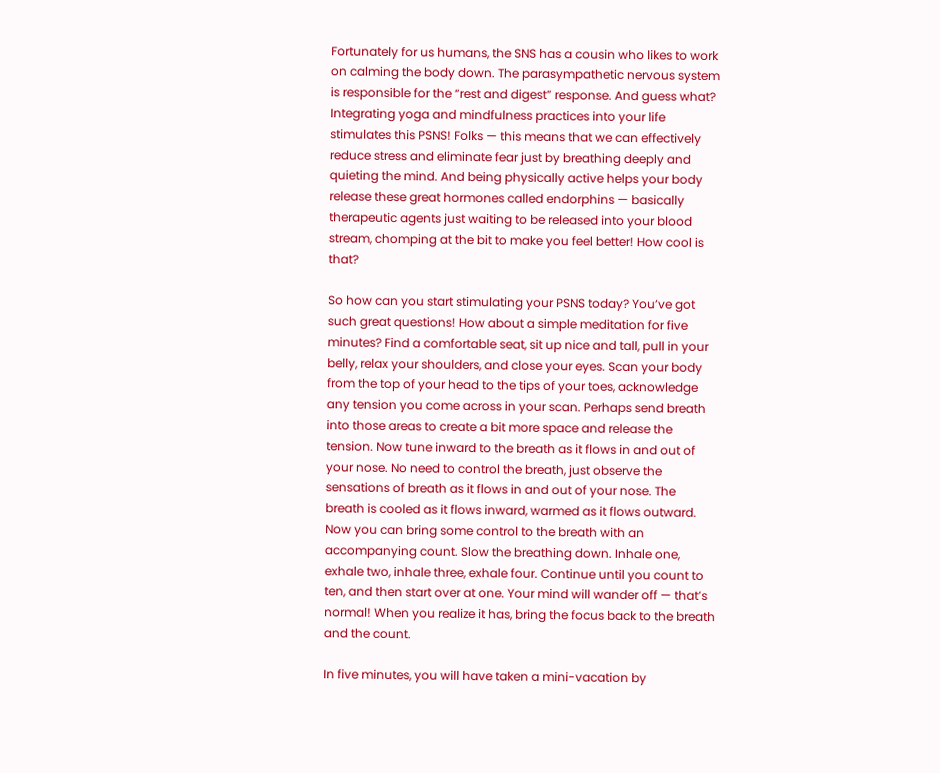Fortunately for us humans, the SNS has a cousin who likes to work on calming the body down. The parasympathetic nervous system is responsible for the “rest and digest” response. And guess what? Integrating yoga and mindfulness practices into your life stimulates this PSNS! Folks — this means that we can effectively reduce stress and eliminate fear just by breathing deeply and quieting the mind. And being physically active helps your body release these great hormones called endorphins — basically therapeutic agents just waiting to be released into your blood stream, chomping at the bit to make you feel better! How cool is that?

So how can you start stimulating your PSNS today? You’ve got such great questions! How about a simple meditation for five minutes? Find a comfortable seat, sit up nice and tall, pull in your belly, relax your shoulders, and close your eyes. Scan your body from the top of your head to the tips of your toes, acknowledge any tension you come across in your scan. Perhaps send breath into those areas to create a bit more space and release the tension. Now tune inward to the breath as it flows in and out of your nose. No need to control the breath, just observe the sensations of breath as it flows in and out of your nose. The breath is cooled as it flows inward, warmed as it flows outward. Now you can bring some control to the breath with an accompanying count. Slow the breathing down. Inhale one, exhale two, inhale three, exhale four. Continue until you count to ten, and then start over at one. Your mind will wander off — that’s normal! When you realize it has, bring the focus back to the breath and the count.

In five minutes, you will have taken a mini-vacation by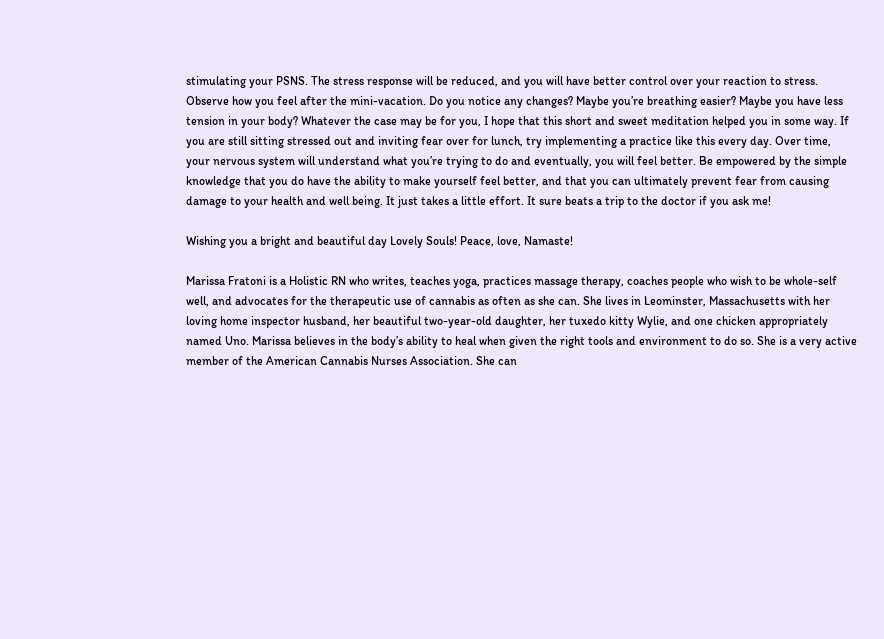stimulating your PSNS. The stress response will be reduced, and you will have better control over your reaction to stress. Observe how you feel after the mini-vacation. Do you notice any changes? Maybe you’re breathing easier? Maybe you have less tension in your body? Whatever the case may be for you, I hope that this short and sweet meditation helped you in some way. If you are still sitting stressed out and inviting fear over for lunch, try implementing a practice like this every day. Over time, your nervous system will understand what you’re trying to do and eventually, you will feel better. Be empowered by the simple knowledge that you do have the ability to make yourself feel better, and that you can ultimately prevent fear from causing damage to your health and well being. It just takes a little effort. It sure beats a trip to the doctor if you ask me!

Wishing you a bright and beautiful day Lovely Souls! Peace, love, Namaste!

Marissa Fratoni is a Holistic RN who writes, teaches yoga, practices massage therapy, coaches people who wish to be whole-self well, and advocates for the therapeutic use of cannabis as often as she can. She lives in Leominster, Massachusetts with her loving home inspector husband, her beautiful two-year-old daughter, her tuxedo kitty Wylie, and one chicken appropriately named Uno. Marissa believes in the body’s ability to heal when given the right tools and environment to do so. She is a very active member of the American Cannabis Nurses Association. She can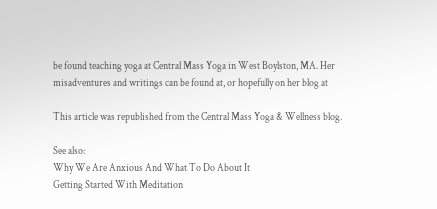be found teaching yoga at Central Mass Yoga in West Boylston, MA. Her misadventures and writings can be found at, or hopefully on her blog at

This article was republished from the Central Mass Yoga & Wellness blog.

See also:
Why We Are Anxious And What To Do About It
Getting Started With Meditation